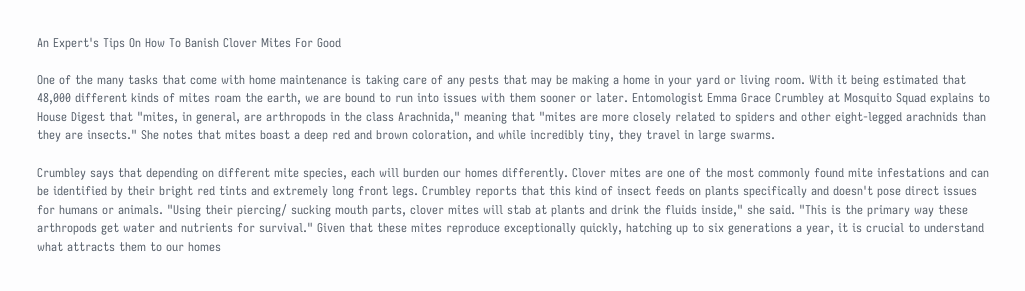An Expert's Tips On How To Banish Clover Mites For Good

One of the many tasks that come with home maintenance is taking care of any pests that may be making a home in your yard or living room. With it being estimated that 48,000 different kinds of mites roam the earth, we are bound to run into issues with them sooner or later. Entomologist Emma Grace Crumbley at Mosquito Squad explains to House Digest that "mites, in general, are arthropods in the class Arachnida," meaning that "mites are more closely related to spiders and other eight-legged arachnids than they are insects." She notes that mites boast a deep red and brown coloration, and while incredibly tiny, they travel in large swarms.

Crumbley says that depending on different mite species, each will burden our homes differently. Clover mites are one of the most commonly found mite infestations and can be identified by their bright red tints and extremely long front legs. Crumbley reports that this kind of insect feeds on plants specifically and doesn't pose direct issues for humans or animals. "Using their piercing/ sucking mouth parts, clover mites will stab at plants and drink the fluids inside," she said. "This is the primary way these arthropods get water and nutrients for survival." Given that these mites reproduce exceptionally quickly, hatching up to six generations a year, it is crucial to understand what attracts them to our homes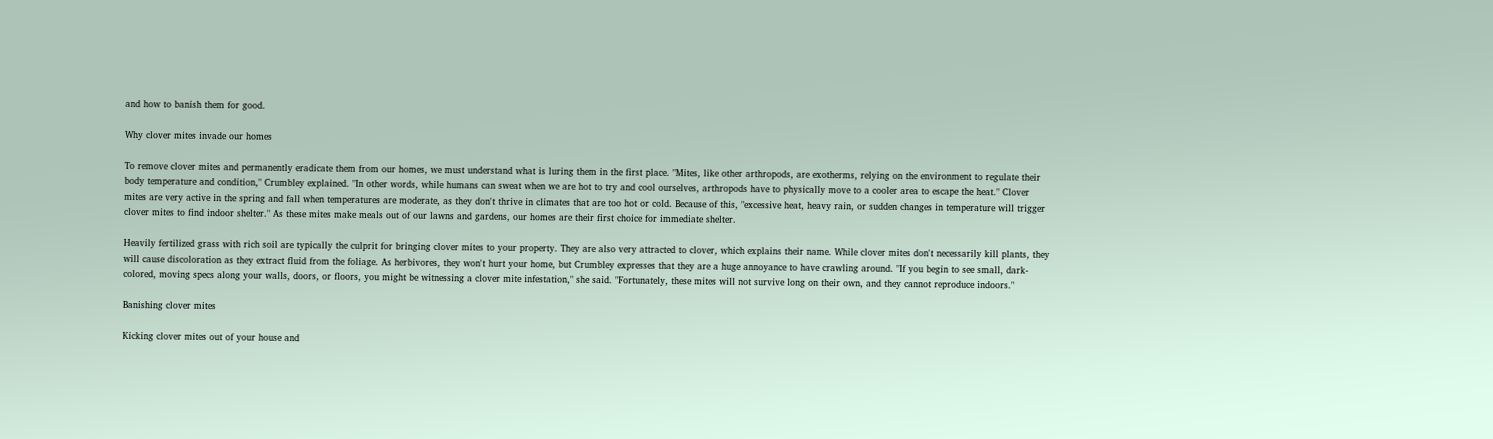and how to banish them for good.

Why clover mites invade our homes

To remove clover mites and permanently eradicate them from our homes, we must understand what is luring them in the first place. "Mites, like other arthropods, are exotherms, relying on the environment to regulate their body temperature and condition," Crumbley explained. "In other words, while humans can sweat when we are hot to try and cool ourselves, arthropods have to physically move to a cooler area to escape the heat." Clover mites are very active in the spring and fall when temperatures are moderate, as they don't thrive in climates that are too hot or cold. Because of this, "excessive heat, heavy rain, or sudden changes in temperature will trigger clover mites to find indoor shelter." As these mites make meals out of our lawns and gardens, our homes are their first choice for immediate shelter.

Heavily fertilized grass with rich soil are typically the culprit for bringing clover mites to your property. They are also very attracted to clover, which explains their name. While clover mites don't necessarily kill plants, they will cause discoloration as they extract fluid from the foliage. As herbivores, they won't hurt your home, but Crumbley expresses that they are a huge annoyance to have crawling around. "If you begin to see small, dark-colored, moving specs along your walls, doors, or floors, you might be witnessing a clover mite infestation," she said. "Fortunately, these mites will not survive long on their own, and they cannot reproduce indoors."

Banishing clover mites

Kicking clover mites out of your house and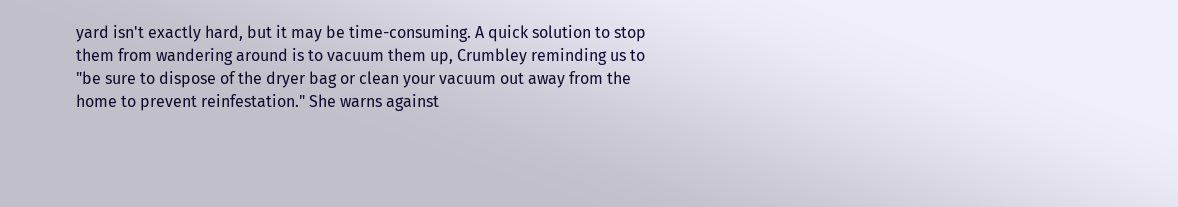yard isn't exactly hard, but it may be time-consuming. A quick solution to stop them from wandering around is to vacuum them up, Crumbley reminding us to "be sure to dispose of the dryer bag or clean your vacuum out away from the home to prevent reinfestation." She warns against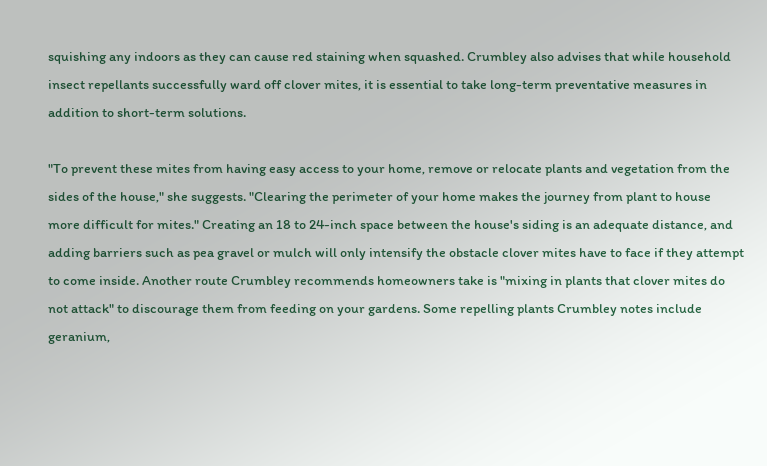squishing any indoors as they can cause red staining when squashed. Crumbley also advises that while household insect repellants successfully ward off clover mites, it is essential to take long-term preventative measures in addition to short-term solutions.

"To prevent these mites from having easy access to your home, remove or relocate plants and vegetation from the sides of the house," she suggests. "Clearing the perimeter of your home makes the journey from plant to house more difficult for mites." Creating an 18 to 24-inch space between the house's siding is an adequate distance, and adding barriers such as pea gravel or mulch will only intensify the obstacle clover mites have to face if they attempt to come inside. Another route Crumbley recommends homeowners take is "mixing in plants that clover mites do not attack" to discourage them from feeding on your gardens. Some repelling plants Crumbley notes include geranium,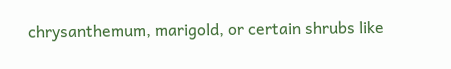chrysanthemum, marigold, or certain shrubs like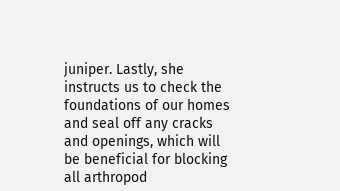juniper. Lastly, she instructs us to check the foundations of our homes and seal off any cracks and openings, which will be beneficial for blocking all arthropod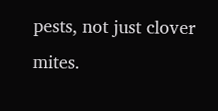pests, not just clover mites.